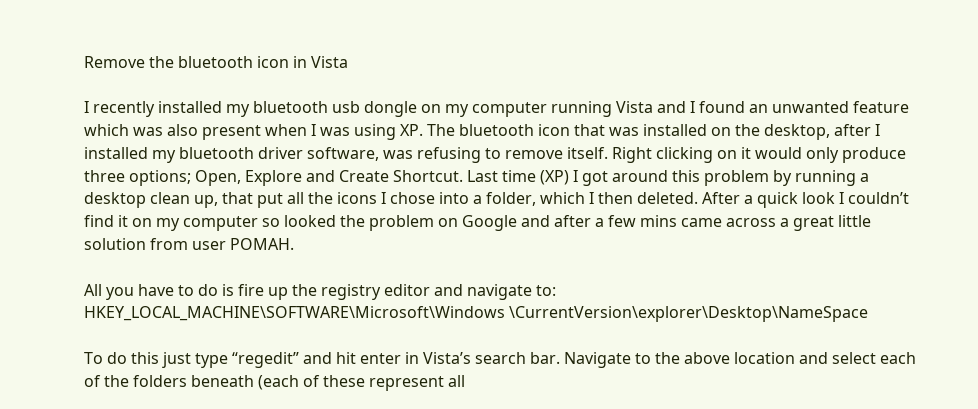Remove the bluetooth icon in Vista

I recently installed my bluetooth usb dongle on my computer running Vista and I found an unwanted feature which was also present when I was using XP. The bluetooth icon that was installed on the desktop, after I installed my bluetooth driver software, was refusing to remove itself. Right clicking on it would only produce three options; Open, Explore and Create Shortcut. Last time (XP) I got around this problem by running a desktop clean up, that put all the icons I chose into a folder, which I then deleted. After a quick look I couldn’t find it on my computer so looked the problem on Google and after a few mins came across a great little solution from user POMAH.

All you have to do is fire up the registry editor and navigate to:
HKEY_LOCAL_MACHINE\SOFTWARE\Microsoft\Windows \CurrentVersion\explorer\Desktop\NameSpace

To do this just type “regedit” and hit enter in Vista’s search bar. Navigate to the above location and select each of the folders beneath (each of these represent all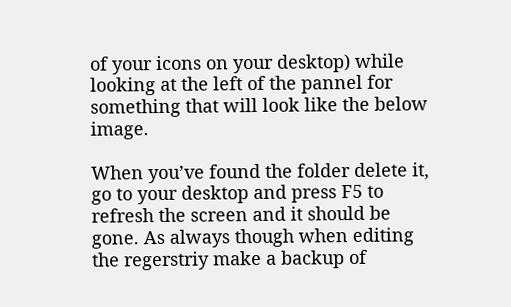of your icons on your desktop) while looking at the left of the pannel for something that will look like the below image.

When you’ve found the folder delete it, go to your desktop and press F5 to refresh the screen and it should be gone. As always though when editing the regerstriy make a backup of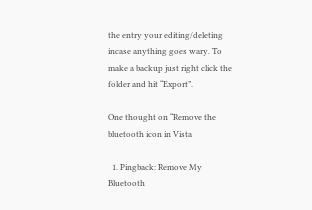the entry your editing/deleting incase anything goes wary. To make a backup just right click the folder and hit “Export”.

One thought on “Remove the bluetooth icon in Vista

  1. Pingback: Remove My Bluetooth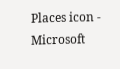Places icon - Microsoft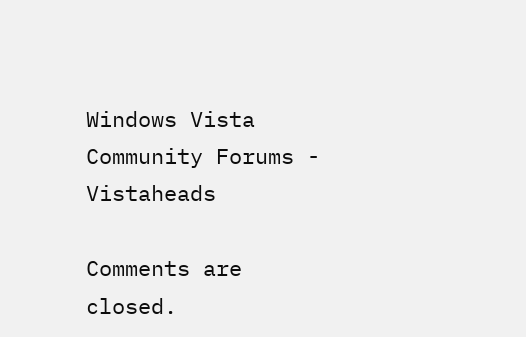Windows Vista Community Forums - Vistaheads

Comments are closed.